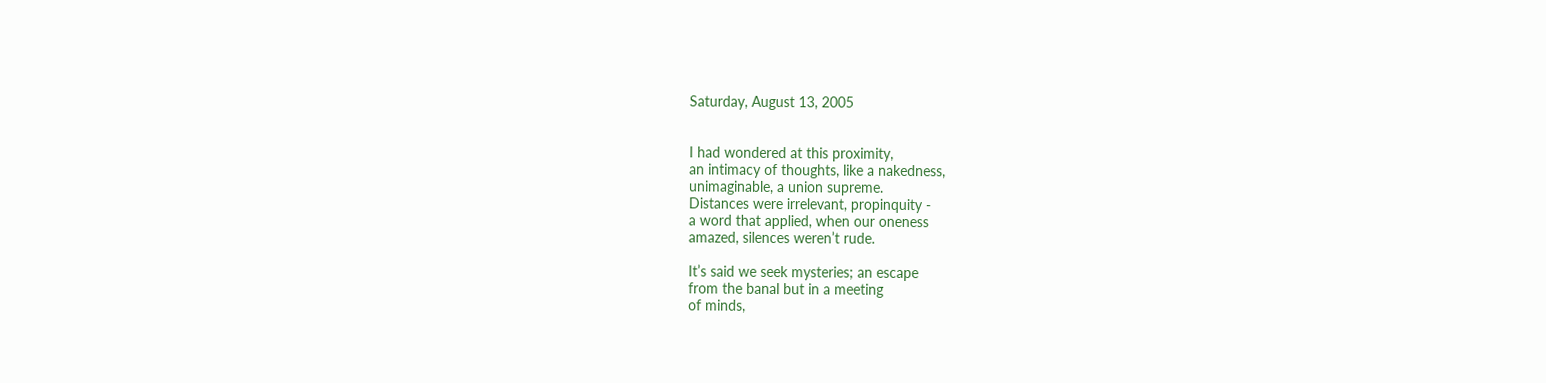Saturday, August 13, 2005


I had wondered at this proximity,
an intimacy of thoughts, like a nakedness,
unimaginable, a union supreme.
Distances were irrelevant, propinquity -
a word that applied, when our oneness
amazed, silences weren’t rude.

It’s said we seek mysteries; an escape
from the banal but in a meeting
of minds,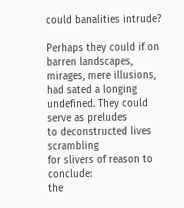could banalities intrude?

Perhaps they could if on barren landscapes,
mirages, mere illusions, had sated a longing
undefined. They could serve as preludes
to deconstructed lives scrambling
for slivers of reason to conclude:
the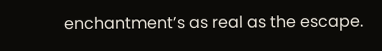enchantment’s as real as the escape.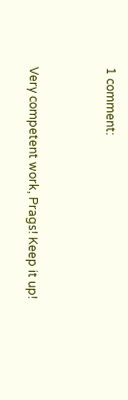1 comment:


Very competent work, Prags! Keep it up!